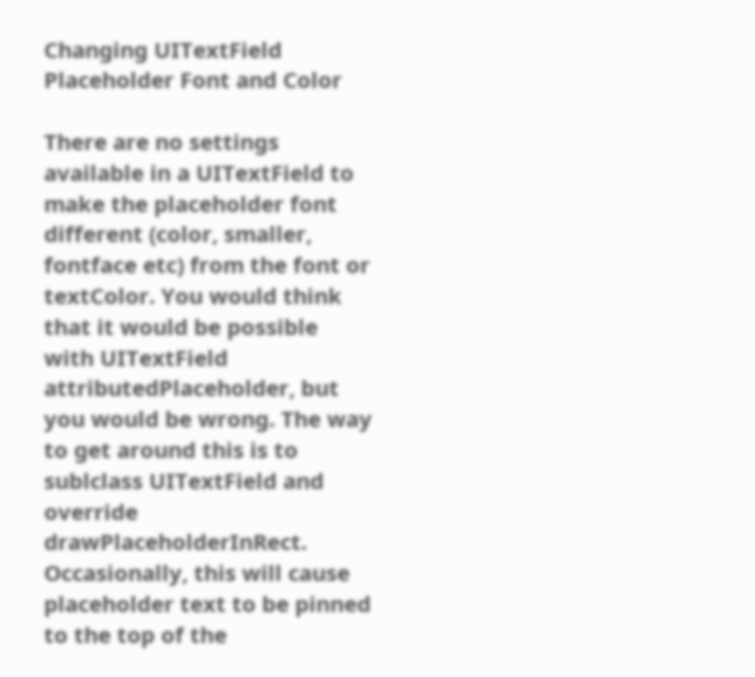Changing UITextField Placeholder Font and Color

There are no settings available in a UITextField to make the placeholder font different (color, smaller, fontface etc) from the font or textColor. You would think that it would be possible with UITextField attributedPlaceholder, but you would be wrong. The way to get around this is to sublclass UITextField and override drawPlaceholderInRect. Occasionally, this will cause placeholder text to be pinned to the top of the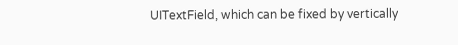UITextField, which can be fixed by vertically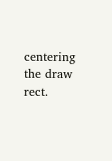centering the draw rect.